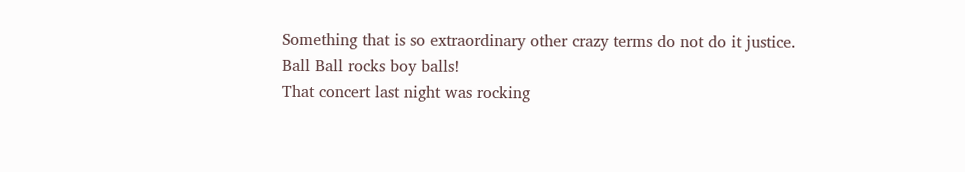Something that is so extraordinary other crazy terms do not do it justice.
Ball Ball rocks boy balls!
That concert last night was rocking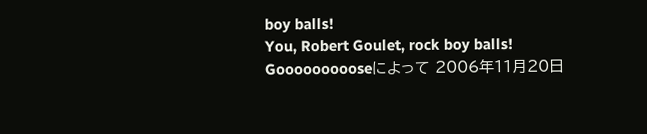boy balls!
You, Robert Goulet, rock boy balls!
Goooooooooseによって 2006年11月20日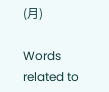(月)

Words related to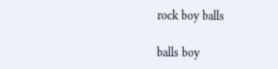rock boy balls

balls boy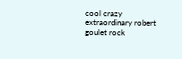cool crazy extraordinary robert goulet rock